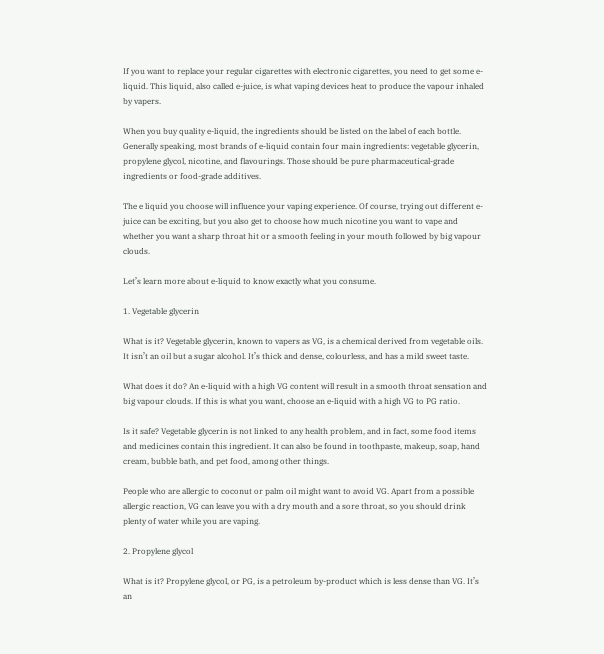If you want to replace your regular cigarettes with electronic cigarettes, you need to get some e-liquid. This liquid, also called e-juice, is what vaping devices heat to produce the vapour inhaled by vapers.

When you buy quality e-liquid, the ingredients should be listed on the label of each bottle. Generally speaking, most brands of e-liquid contain four main ingredients: vegetable glycerin, propylene glycol, nicotine, and flavourings. Those should be pure pharmaceutical-grade ingredients or food-grade additives.

The e liquid you choose will influence your vaping experience. Of course, trying out different e-juice can be exciting, but you also get to choose how much nicotine you want to vape and whether you want a sharp throat hit or a smooth feeling in your mouth followed by big vapour clouds.

Let’s learn more about e-liquid to know exactly what you consume.

1. Vegetable glycerin

What is it? Vegetable glycerin, known to vapers as VG, is a chemical derived from vegetable oils. It isn’t an oil but a sugar alcohol. It’s thick and dense, colourless, and has a mild sweet taste.

What does it do? An e-liquid with a high VG content will result in a smooth throat sensation and big vapour clouds. If this is what you want, choose an e-liquid with a high VG to PG ratio.

Is it safe? Vegetable glycerin is not linked to any health problem, and in fact, some food items and medicines contain this ingredient. It can also be found in toothpaste, makeup, soap, hand cream, bubble bath, and pet food, among other things.

People who are allergic to coconut or palm oil might want to avoid VG. Apart from a possible allergic reaction, VG can leave you with a dry mouth and a sore throat, so you should drink plenty of water while you are vaping.

2. Propylene glycol

What is it? Propylene glycol, or PG, is a petroleum by-product which is less dense than VG. It’s an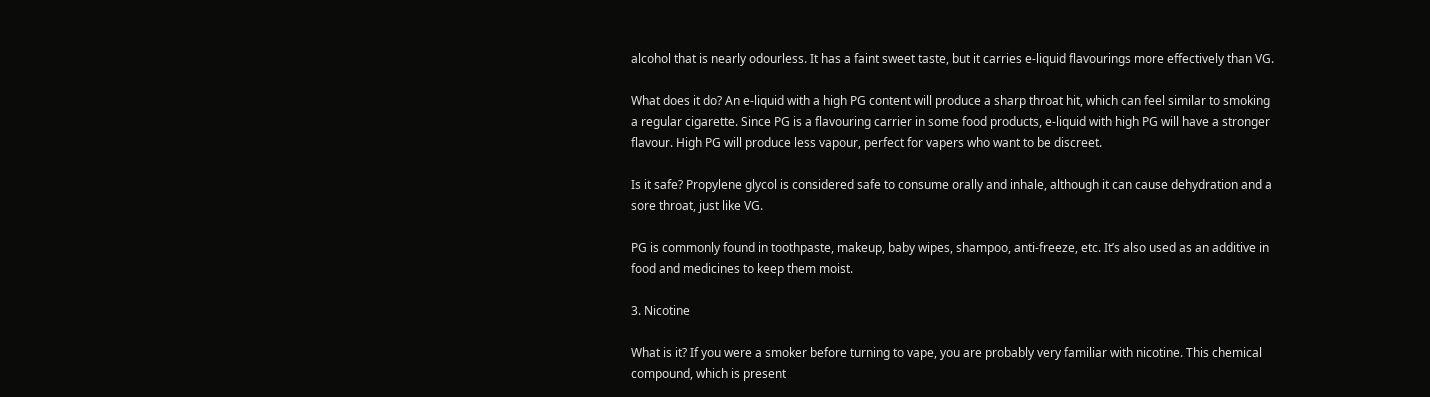alcohol that is nearly odourless. It has a faint sweet taste, but it carries e-liquid flavourings more effectively than VG.

What does it do? An e-liquid with a high PG content will produce a sharp throat hit, which can feel similar to smoking a regular cigarette. Since PG is a flavouring carrier in some food products, e-liquid with high PG will have a stronger flavour. High PG will produce less vapour, perfect for vapers who want to be discreet.

Is it safe? Propylene glycol is considered safe to consume orally and inhale, although it can cause dehydration and a sore throat, just like VG.

PG is commonly found in toothpaste, makeup, baby wipes, shampoo, anti-freeze, etc. It’s also used as an additive in food and medicines to keep them moist.

3. Nicotine

What is it? If you were a smoker before turning to vape, you are probably very familiar with nicotine. This chemical compound, which is present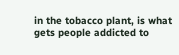in the tobacco plant, is what gets people addicted to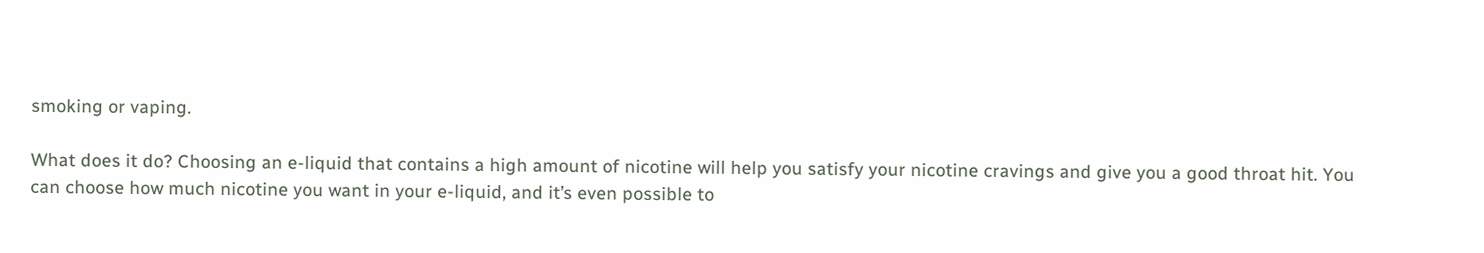smoking or vaping.

What does it do? Choosing an e-liquid that contains a high amount of nicotine will help you satisfy your nicotine cravings and give you a good throat hit. You can choose how much nicotine you want in your e-liquid, and it’s even possible to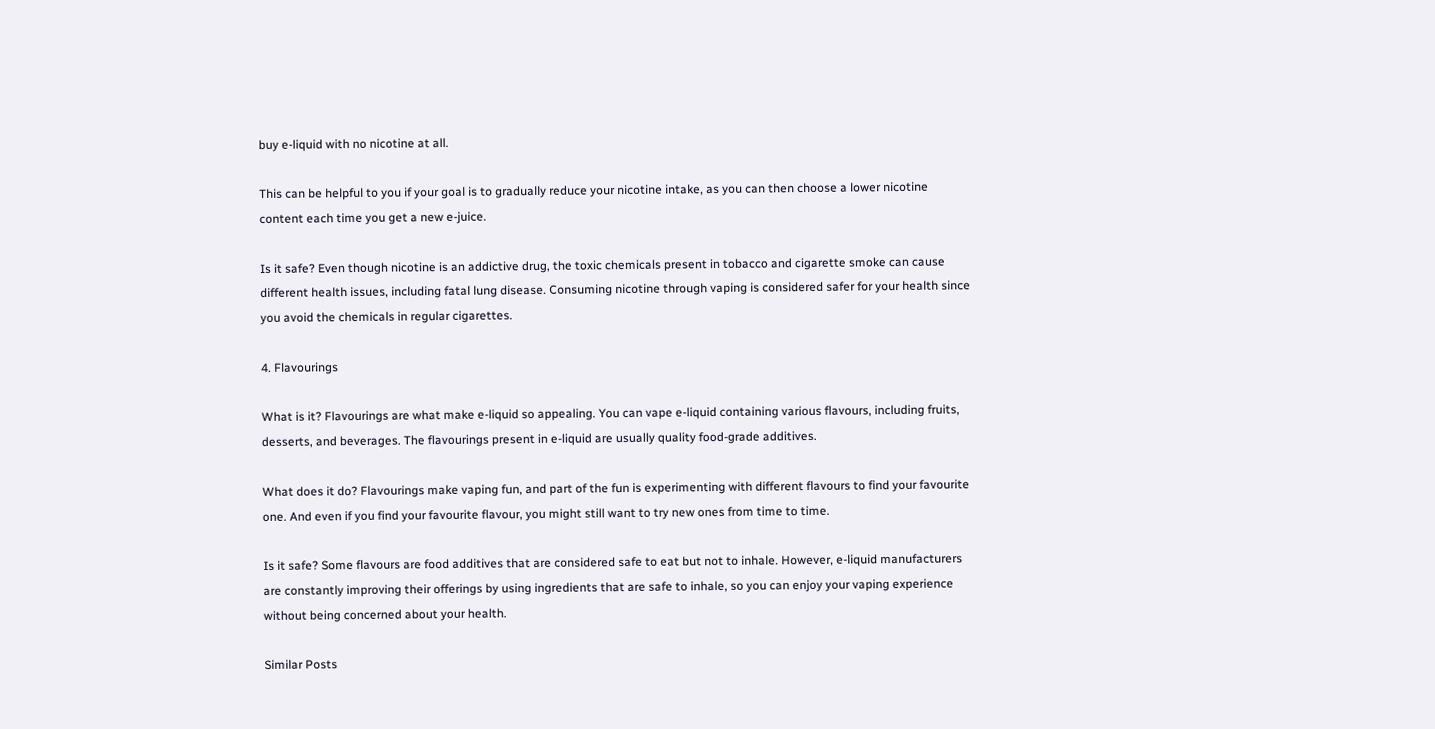buy e-liquid with no nicotine at all.

This can be helpful to you if your goal is to gradually reduce your nicotine intake, as you can then choose a lower nicotine content each time you get a new e-juice.

Is it safe? Even though nicotine is an addictive drug, the toxic chemicals present in tobacco and cigarette smoke can cause different health issues, including fatal lung disease. Consuming nicotine through vaping is considered safer for your health since you avoid the chemicals in regular cigarettes.

4. Flavourings

What is it? Flavourings are what make e-liquid so appealing. You can vape e-liquid containing various flavours, including fruits, desserts, and beverages. The flavourings present in e-liquid are usually quality food-grade additives.

What does it do? Flavourings make vaping fun, and part of the fun is experimenting with different flavours to find your favourite one. And even if you find your favourite flavour, you might still want to try new ones from time to time.

Is it safe? Some flavours are food additives that are considered safe to eat but not to inhale. However, e-liquid manufacturers are constantly improving their offerings by using ingredients that are safe to inhale, so you can enjoy your vaping experience without being concerned about your health.

Similar Posts